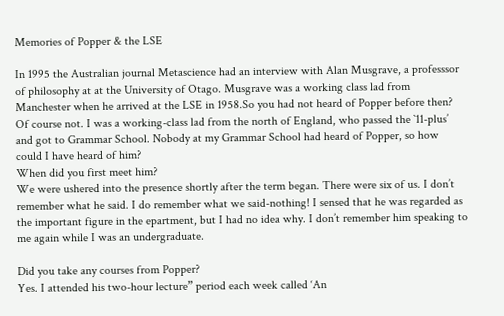Memories of Popper & the LSE

In 1995 the Australian journal Metascience had an interview with Alan Musgrave, a professsor of philosophy at at the University of Otago. Musgrave was a working class lad from Manchester when he arrived at the LSE in 1958.So you had not heard of Popper before then?
Of course not. I was a working-class lad from the north of England, who passed the `11-plus’ and got to Grammar School. Nobody at my Grammar School had heard of Popper, so how could I have heard of him?
When did you first meet him?
We were ushered into the presence shortly after the term began. There were six of us. I don’t remember what he said. I do remember what we said-nothing! I sensed that he was regarded as the important figure in the epartment, but I had no idea why. I don’t remember him speaking to me again while I was an undergraduate.

Did you take any courses from Popper?
Yes. I attended his two-hour lecture” period each week called ‘An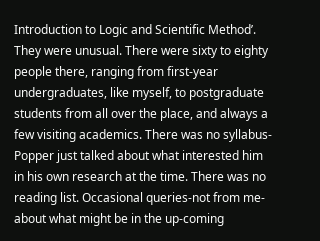Introduction to Logic and Scientific Method’. They were unusual. There were sixty to eighty people there, ranging from first-year undergraduates, like myself, to postgraduate students from all over the place, and always a few visiting academics. There was no syllabus-Popper just talked about what interested him in his own research at the time. There was no reading list. Occasional queries-not from me-about what might be in the up-coming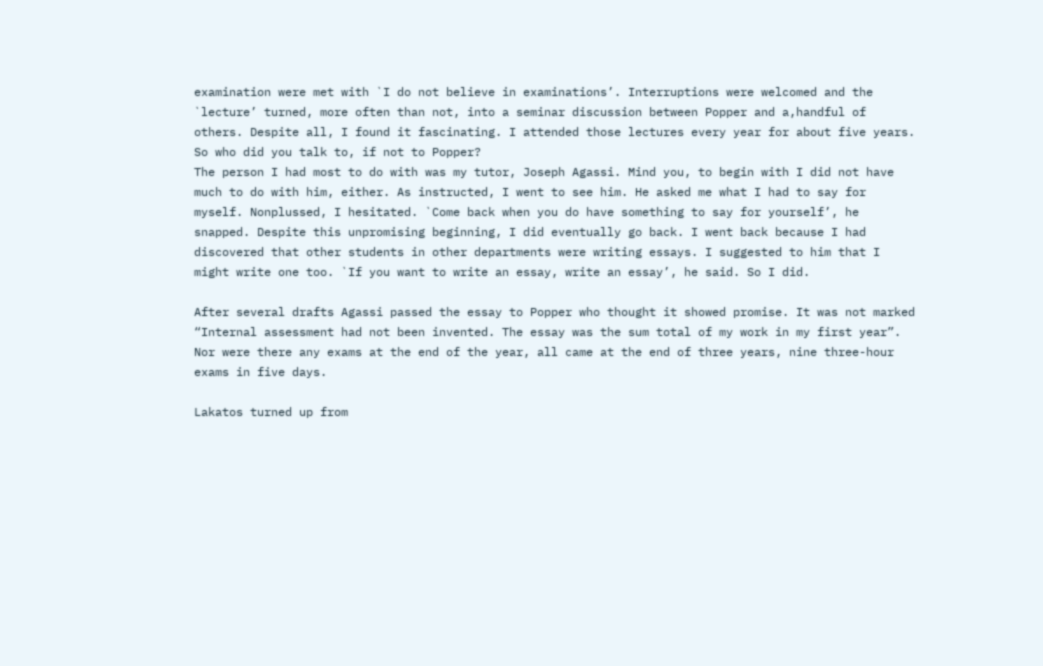examination were met with `I do not believe in examinations’. Interruptions were welcomed and the `lecture’ turned, more often than not, into a seminar discussion between Popper and a,handful of others. Despite all, I found it fascinating. I attended those lectures every year for about five years.
So who did you talk to, if not to Popper?
The person I had most to do with was my tutor, Joseph Agassi. Mind you, to begin with I did not have much to do with him, either. As instructed, I went to see him. He asked me what I had to say for myself. Nonplussed, I hesitated. `Come back when you do have something to say for yourself’, he snapped. Despite this unpromising beginning, I did eventually go back. I went back because I had discovered that other students in other departments were writing essays. I suggested to him that I might write one too. `If you want to write an essay, write an essay’, he said. So I did.

After several drafts Agassi passed the essay to Popper who thought it showed promise. It was not marked “Internal assessment had not been invented. The essay was the sum total of my work in my first year”. Nor were there any exams at the end of the year, all came at the end of three years, nine three-hour exams in five days.

Lakatos turned up from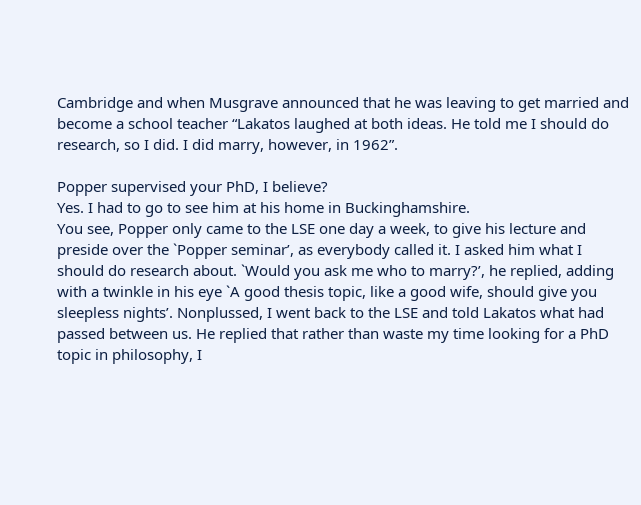Cambridge and when Musgrave announced that he was leaving to get married and become a school teacher “Lakatos laughed at both ideas. He told me I should do research, so I did. I did marry, however, in 1962”.

Popper supervised your PhD, I believe?
Yes. I had to go to see him at his home in Buckinghamshire.
You see, Popper only came to the LSE one day a week, to give his lecture and preside over the `Popper seminar’, as everybody called it. I asked him what I should do research about. `Would you ask me who to marry?’, he replied, adding with a twinkle in his eye `A good thesis topic, like a good wife, should give you sleepless nights’. Nonplussed, I went back to the LSE and told Lakatos what had passed between us. He replied that rather than waste my time looking for a PhD topic in philosophy, I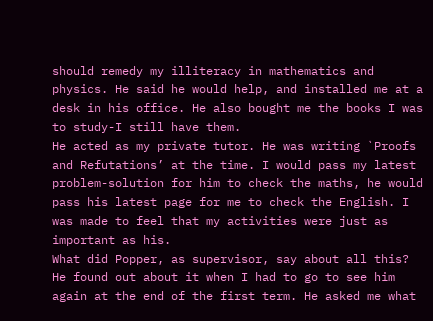should remedy my illiteracy in mathematics and physics. He said he would help, and installed me at a desk in his office. He also bought me the books I was to study-I still have them.
He acted as my private tutor. He was writing `Proofs and Refutations’ at the time. I would pass my latest problem-solution for him to check the maths, he would pass his latest page for me to check the English. I was made to feel that my activities were just as important as his.
What did Popper, as supervisor, say about all this?
He found out about it when I had to go to see him again at the end of the first term. He asked me what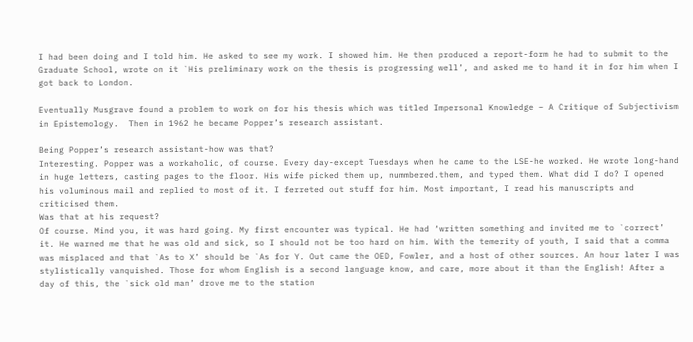I had been doing and I told him. He asked to see my work. I showed him. He then produced a report-form he had to submit to the Graduate School, wrote on it `His preliminary work on the thesis is progressing well’, and asked me to hand it in for him when I got back to London.

Eventually Musgrave found a problem to work on for his thesis which was titled Impersonal Knowledge – A Critique of Subjectivism in Epistemology.  Then in 1962 he became Popper’s research assistant.

Being Popper’s research assistant-how was that?
Interesting. Popper was a workaholic, of course. Every day-except Tuesdays when he came to the LSE-he worked. He wrote long-hand in huge letters, casting pages to the floor. His wife picked them up, nummbered.them, and typed them. What did I do? I opened his voluminous mail and replied to most of it. I ferreted out stuff for him. Most important, I read his manuscripts and criticised them.
Was that at his request?
Of course. Mind you, it was hard going. My first encounter was typical. He had ‘written something and invited me to `correct’ it. He warned me that he was old and sick, so I should not be too hard on him. With the temerity of youth, I said that a comma was misplaced and that `As to X’ should be `As for Y. Out came the OED, Fowler, and a host of other sources. An hour later I was stylistically vanquished. Those for whom English is a second language know, and care, more about it than the English! After a day of this, the `sick old man’ drove me to the station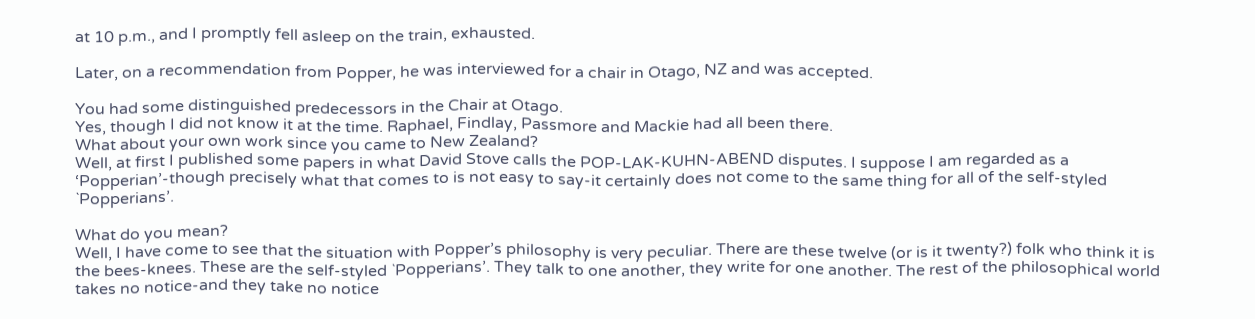at 10 p.m., and I promptly fell asleep on the train, exhausted.

Later, on a recommendation from Popper, he was interviewed for a chair in Otago, NZ and was accepted.

You had some distinguished predecessors in the Chair at Otago.
Yes, though I did not know it at the time. Raphael, Findlay, Passmore and Mackie had all been there.
What about your own work since you came to New Zealand?
Well, at first I published some papers in what David Stove calls the POP-LAK-KUHN-ABEND disputes. I suppose I am regarded as a ‘Popperian’-though precisely what that comes to is not easy to say-it certainly does not come to the same thing for all of the self-styled `Popperians’.

What do you mean?
Well, I have come to see that the situation with Popper’s philosophy is very peculiar. There are these twelve (or is it twenty?) folk who think it is the bees-knees. These are the self-styled `Popperians’. They talk to one another, they write for one another. The rest of the philosophical world takes no notice-and they take no notice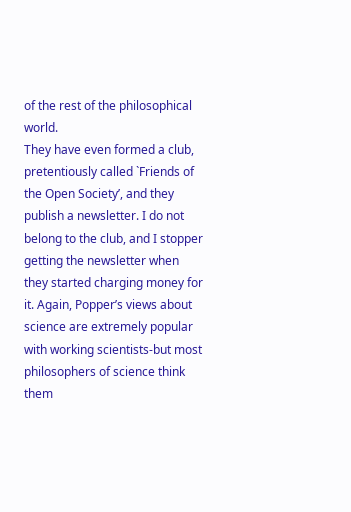of the rest of the philosophical world.
They have even formed a club, pretentiously called `Friends of the Open Society’, and they publish a newsletter. I do not belong to the club, and I stopper getting the newsletter when they started charging money for it. Again, Popper’s views about science are extremely popular with working scientists-but most philosophers of science think them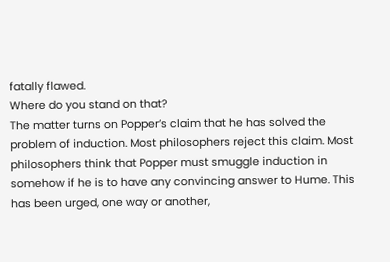fatally flawed.
Where do you stand on that?
The matter turns on Popper’s claim that he has solved the problem of induction. Most philosophers reject this claim. Most philosophers think that Popper must smuggle induction in somehow if he is to have any convincing answer to Hume. This has been urged, one way or another,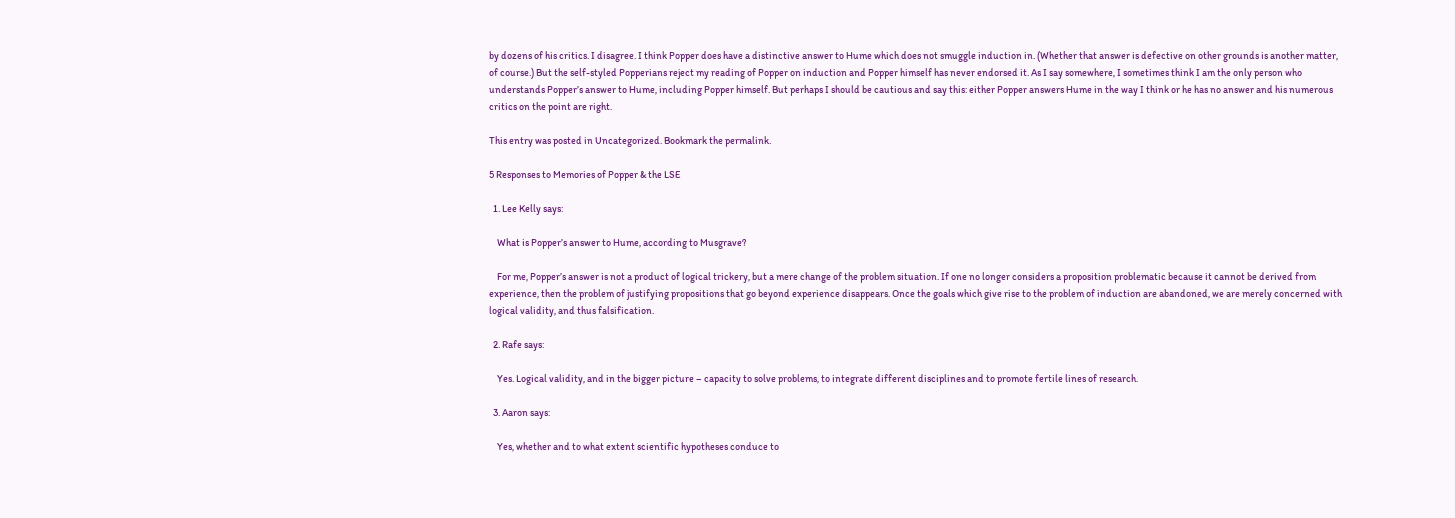by dozens of his critics. I disagree. I think Popper does have a distinctive answer to Hume which does not smuggle induction in. (Whether that answer is defective on other grounds is another matter, of course.) But the self-styled Popperians reject my reading of Popper on induction and Popper himself has never endorsed it. As I say somewhere, I sometimes think I am the only person who understands Popper’s answer to Hume, including Popper himself. But perhaps I should be cautious and say this: either Popper answers Hume in the way I think or he has no answer and his numerous critics on the point are right.

This entry was posted in Uncategorized. Bookmark the permalink.

5 Responses to Memories of Popper & the LSE

  1. Lee Kelly says:

    What is Popper’s answer to Hume, according to Musgrave?

    For me, Popper’s answer is not a product of logical trickery, but a mere change of the problem situation. If one no longer considers a proposition problematic because it cannot be derived from experience, then the problem of justifying propositions that go beyond experience disappears. Once the goals which give rise to the problem of induction are abandoned, we are merely concerned with logical validity, and thus falsification.

  2. Rafe says:

    Yes. Logical validity, and in the bigger picture – capacity to solve problems, to integrate different disciplines and to promote fertile lines of research.

  3. Aaron says:

    Yes, whether and to what extent scientific hypotheses conduce to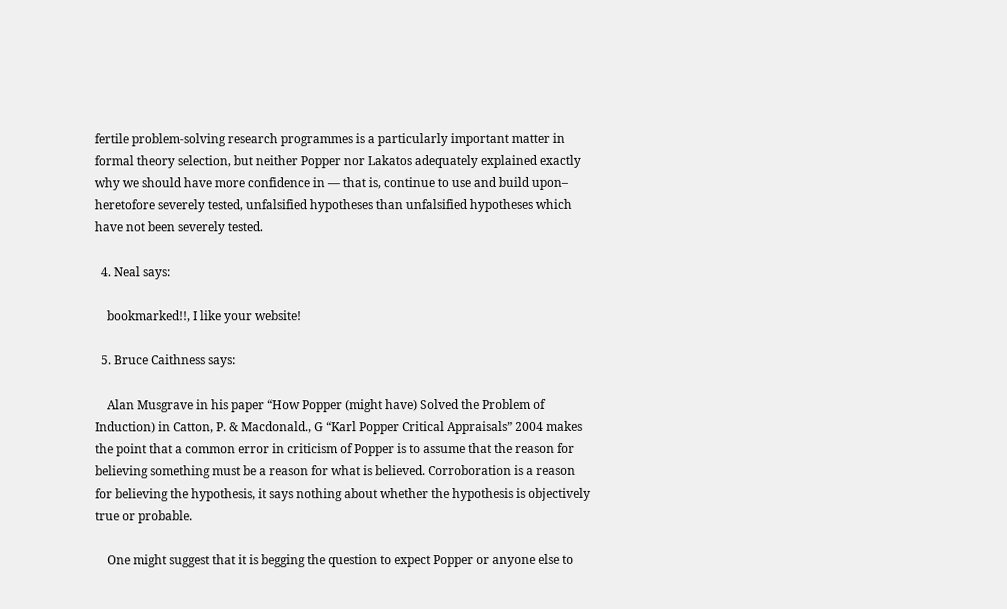fertile problem-solving research programmes is a particularly important matter in formal theory selection, but neither Popper nor Lakatos adequately explained exactly why we should have more confidence in — that is, continue to use and build upon– heretofore severely tested, unfalsified hypotheses than unfalsified hypotheses which have not been severely tested.

  4. Neal says:

    bookmarked!!, I like your website!

  5. Bruce Caithness says:

    Alan Musgrave in his paper “How Popper (might have) Solved the Problem of Induction) in Catton, P. & Macdonald., G “Karl Popper Critical Appraisals” 2004 makes the point that a common error in criticism of Popper is to assume that the reason for believing something must be a reason for what is believed. Corroboration is a reason for believing the hypothesis, it says nothing about whether the hypothesis is objectively true or probable.

    One might suggest that it is begging the question to expect Popper or anyone else to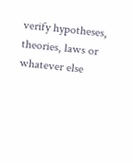verify hypotheses, theories, laws or whatever else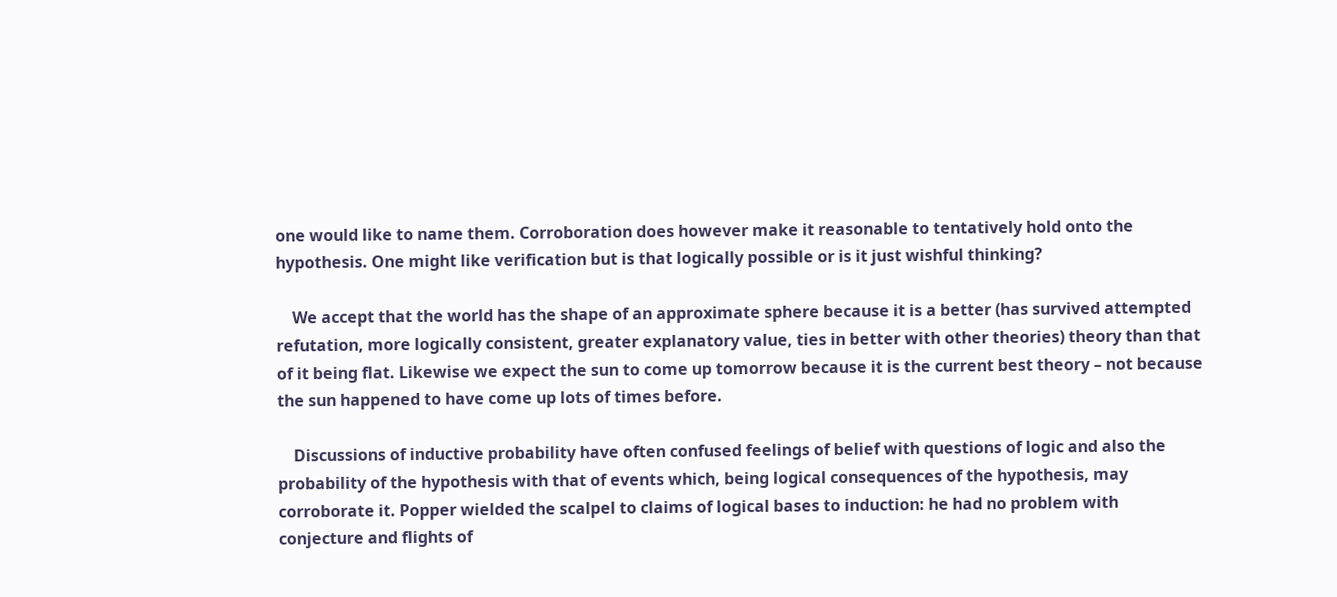one would like to name them. Corroboration does however make it reasonable to tentatively hold onto the hypothesis. One might like verification but is that logically possible or is it just wishful thinking?

    We accept that the world has the shape of an approximate sphere because it is a better (has survived attempted refutation, more logically consistent, greater explanatory value, ties in better with other theories) theory than that of it being flat. Likewise we expect the sun to come up tomorrow because it is the current best theory – not because the sun happened to have come up lots of times before.

    Discussions of inductive probability have often confused feelings of belief with questions of logic and also the probability of the hypothesis with that of events which, being logical consequences of the hypothesis, may corroborate it. Popper wielded the scalpel to claims of logical bases to induction: he had no problem with conjecture and flights of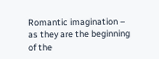Romantic imagination – as they are the beginning of the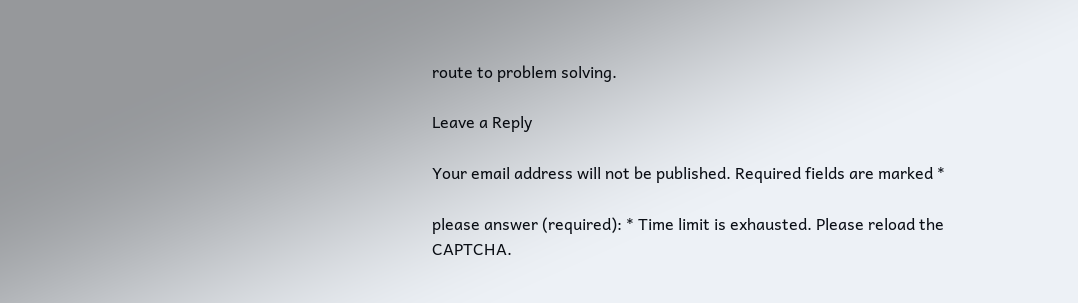route to problem solving.

Leave a Reply

Your email address will not be published. Required fields are marked *

please answer (required): * Time limit is exhausted. Please reload the CAPTCHA.